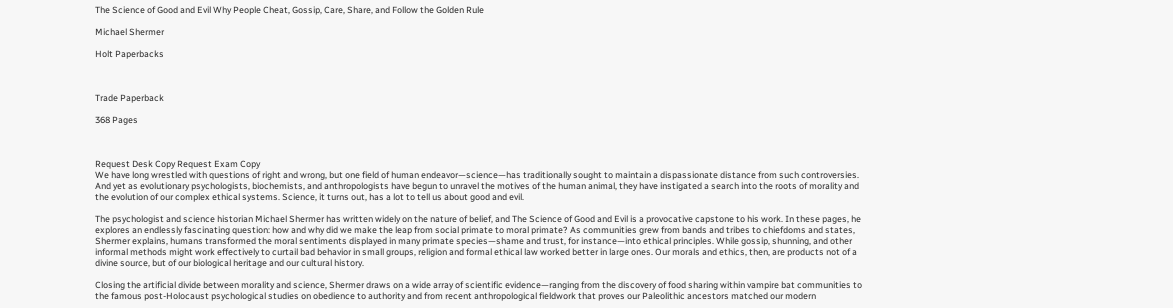The Science of Good and Evil Why People Cheat, Gossip, Care, Share, and Follow the Golden Rule

Michael Shermer

Holt Paperbacks



Trade Paperback

368 Pages



Request Desk Copy Request Exam Copy
We have long wrestled with questions of right and wrong, but one field of human endeavor—science—has traditionally sought to maintain a dispassionate distance from such controversies. And yet as evolutionary psychologists, biochemists, and anthropologists have begun to unravel the motives of the human animal, they have instigated a search into the roots of morality and the evolution of our complex ethical systems. Science, it turns out, has a lot to tell us about good and evil.

The psychologist and science historian Michael Shermer has written widely on the nature of belief, and The Science of Good and Evil is a provocative capstone to his work. In these pages, he explores an endlessly fascinating question: how and why did we make the leap from social primate to moral primate? As communities grew from bands and tribes to chiefdoms and states, Shermer explains, humans transformed the moral sentiments displayed in many primate species—shame and trust, for instance—into ethical principles. While gossip, shunning, and other informal methods might work effectively to curtail bad behavior in small groups, religion and formal ethical law worked better in large ones. Our morals and ethics, then, are products not of a divine source, but of our biological heritage and our cultural history.

Closing the artificial divide between morality and science, Shermer draws on a wide array of scientific evidence—ranging from the discovery of food sharing within vampire bat communities to the famous post-Holocaust psychological studies on obedience to authority and from recent anthropological fieldwork that proves our Paleolithic ancestors matched our modern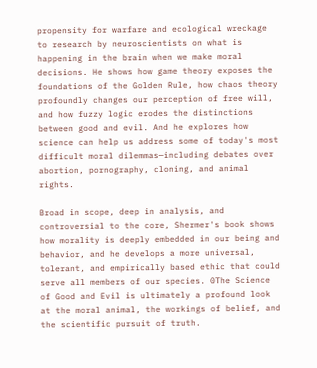propensity for warfare and ecological wreckage to research by neuroscientists on what is happening in the brain when we make moral decisions. He shows how game theory exposes the foundations of the Golden Rule, how chaos theory profoundly changes our perception of free will, and how fuzzy logic erodes the distinctions between good and evil. And he explores how science can help us address some of today's most difficult moral dilemmas—including debates over abortion, pornography, cloning, and animal rights.

Broad in scope, deep in analysis, and controversial to the core, Shermer's book shows how morality is deeply embedded in our being and behavior, and he develops a more universal, tolerant, and empirically based ethic that could serve all members of our species. 0The Science of Good and Evil is ultimately a profound look at the moral animal, the workings of belief, and the scientific pursuit of truth.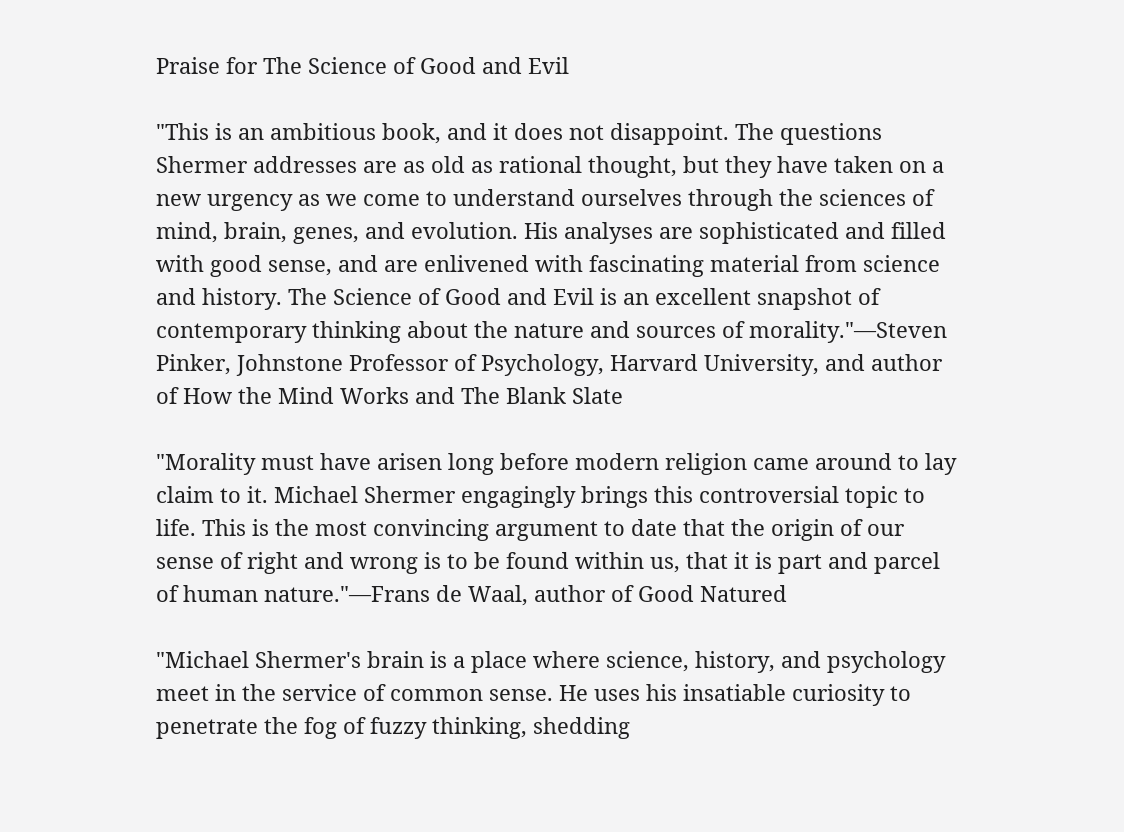Praise for The Science of Good and Evil

"This is an ambitious book, and it does not disappoint. The questions Shermer addresses are as old as rational thought, but they have taken on a new urgency as we come to understand ourselves through the sciences of mind, brain, genes, and evolution. His analyses are sophisticated and filled with good sense, and are enlivened with fascinating material from science and history. The Science of Good and Evil is an excellent snapshot of contemporary thinking about the nature and sources of morality."—Steven Pinker, Johnstone Professor of Psychology, Harvard University, and author of How the Mind Works and The Blank Slate

"Morality must have arisen long before modern religion came around to lay claim to it. Michael Shermer engagingly brings this controversial topic to life. This is the most convincing argument to date that the origin of our sense of right and wrong is to be found within us, that it is part and parcel of human nature."—Frans de Waal, author of Good Natured

"Michael Shermer's brain is a place where science, history, and psychology meet in the service of common sense. He uses his insatiable curiosity to penetrate the fog of fuzzy thinking, shedding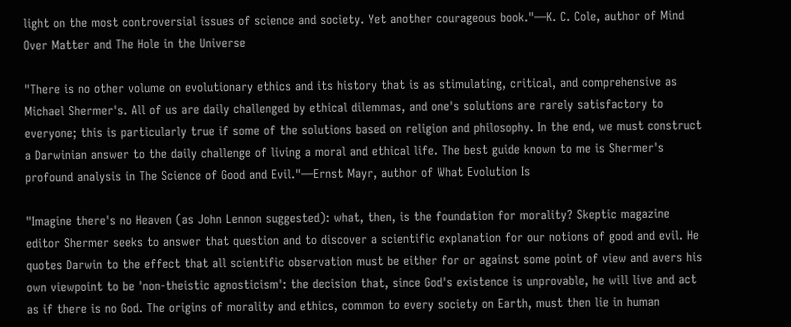light on the most controversial issues of science and society. Yet another courageous book."—K. C. Cole, author of Mind Over Matter and The Hole in the Universe

"There is no other volume on evolutionary ethics and its history that is as stimulating, critical, and comprehensive as Michael Shermer's. All of us are daily challenged by ethical dilemmas, and one's solutions are rarely satisfactory to everyone; this is particularly true if some of the solutions based on religion and philosophy. In the end, we must construct a Darwinian answer to the daily challenge of living a moral and ethical life. The best guide known to me is Shermer's profound analysis in The Science of Good and Evil."—Ernst Mayr, author of What Evolution Is

"Imagine there's no Heaven (as John Lennon suggested): what, then, is the foundation for morality? Skeptic magazine editor Shermer seeks to answer that question and to discover a scientific explanation for our notions of good and evil. He quotes Darwin to the effect that all scientific observation must be either for or against some point of view and avers his own viewpoint to be 'non-theistic agnosticism': the decision that, since God's existence is unprovable, he will live and act as if there is no God. The origins of morality and ethics, common to every society on Earth, must then lie in human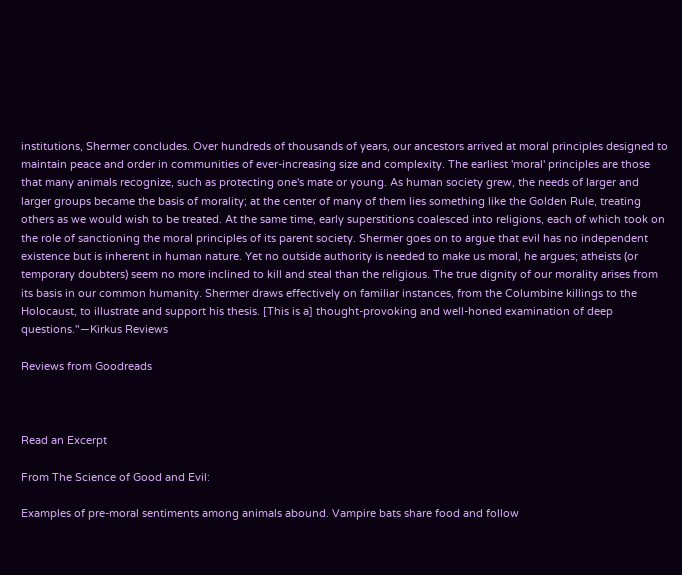institutions, Shermer concludes. Over hundreds of thousands of years, our ancestors arrived at moral principles designed to maintain peace and order in communities of ever-increasing size and complexity. The earliest 'moral' principles are those that many animals recognize, such as protecting one's mate or young. As human society grew, the needs of larger and larger groups became the basis of morality; at the center of many of them lies something like the Golden Rule, treating others as we would wish to be treated. At the same time, early superstitions coalesced into religions, each of which took on the role of sanctioning the moral principles of its parent society. Shermer goes on to argue that evil has no independent existence but is inherent in human nature. Yet no outside authority is needed to make us moral, he argues; atheists (or temporary doubters) seem no more inclined to kill and steal than the religious. The true dignity of our morality arises from its basis in our common humanity. Shermer draws effectively on familiar instances, from the Columbine killings to the Holocaust, to illustrate and support his thesis. [This is a] thought-provoking and well-honed examination of deep questions."—Kirkus Reviews

Reviews from Goodreads



Read an Excerpt

From The Science of Good and Evil:

Examples of pre-moral sentiments among animals abound. Vampire bats share food and follow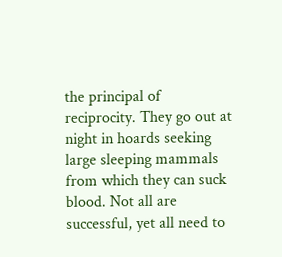the principal of reciprocity. They go out at night in hoards seeking large sleeping mammals from which they can suck blood. Not all are successful, yet all need to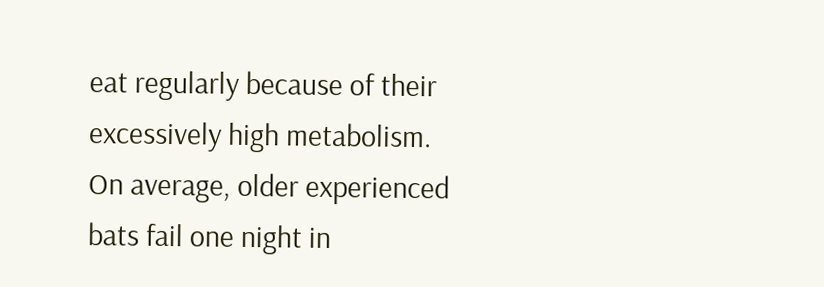eat regularly because of their excessively high metabolism. On average, older experienced bats fail one night in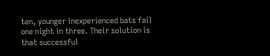ten, younger inexperienced bats fail one night in three. Their solution is that successful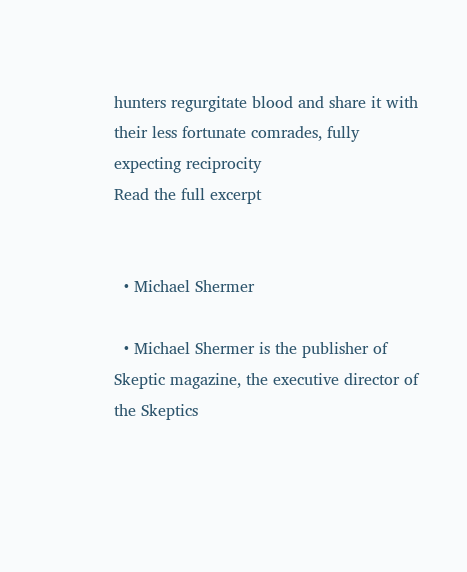hunters regurgitate blood and share it with their less fortunate comrades, fully expecting reciprocity
Read the full excerpt


  • Michael Shermer

  • Michael Shermer is the publisher of Skeptic magazine, the executive director of the Skeptics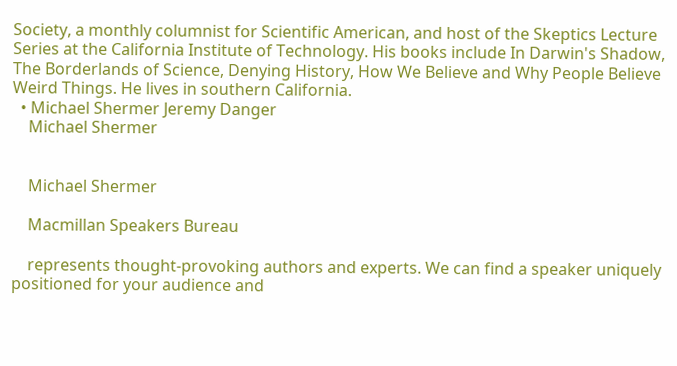Society, a monthly columnist for Scientific American, and host of the Skeptics Lecture Series at the California Institute of Technology. His books include In Darwin's Shadow, The Borderlands of Science, Denying History, How We Believe and Why People Believe Weird Things. He lives in southern California.
  • Michael Shermer Jeremy Danger
    Michael Shermer


    Michael Shermer

    Macmillan Speakers Bureau

    represents thought-provoking authors and experts. We can find a speaker uniquely positioned for your audience and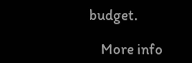budget.

    More info